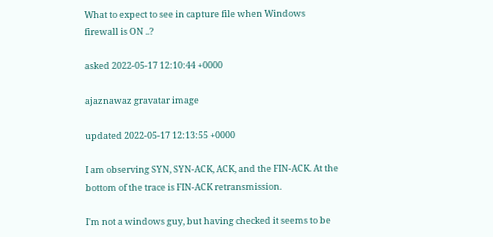What to expect to see in capture file when Windows firewall is ON ..?

asked 2022-05-17 12:10:44 +0000

ajaznawaz gravatar image

updated 2022-05-17 12:13:55 +0000

I am observing SYN, SYN-ACK, ACK, and the FIN-ACK. At the bottom of the trace is FIN-ACK retransmission.

I'm not a windows guy, but having checked it seems to be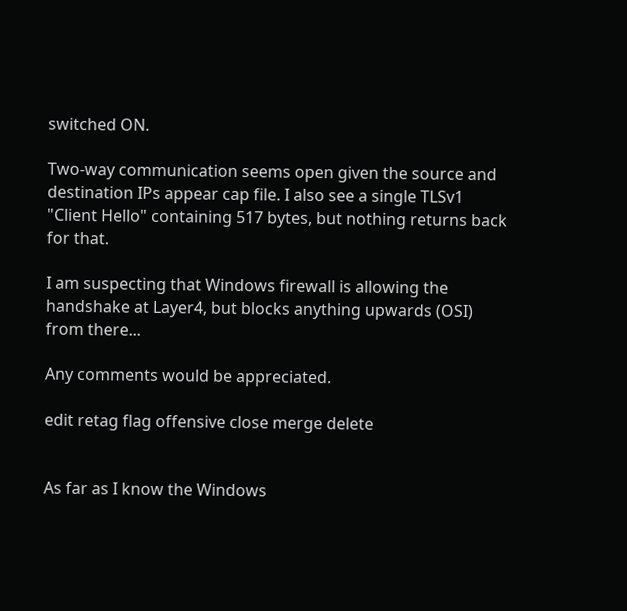switched ON.

Two-way communication seems open given the source and destination IPs appear cap file. I also see a single TLSv1 "Client Hello" containing 517 bytes, but nothing returns back for that.

I am suspecting that Windows firewall is allowing the handshake at Layer4, but blocks anything upwards (OSI) from there...

Any comments would be appreciated.

edit retag flag offensive close merge delete


As far as I know the Windows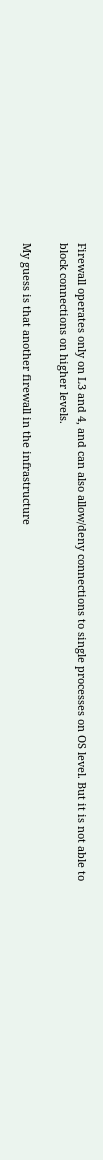Firewall operates only on L3 and 4, and can also allow/deny connections to single processes on OS level. But it is not able to block connections on higher levels.

My guess is that another firewall in the infrastructure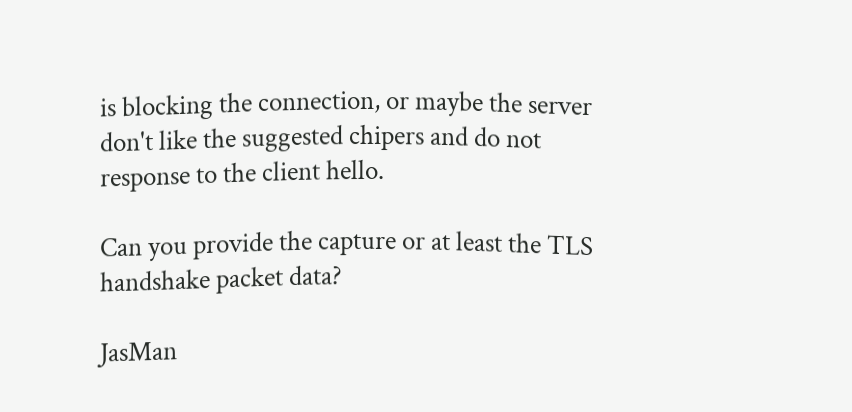is blocking the connection, or maybe the server don't like the suggested chipers and do not response to the client hello.

Can you provide the capture or at least the TLS handshake packet data?

JasMan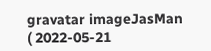gravatar imageJasMan ( 2022-05-21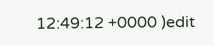12:49:12 +0000 )edit